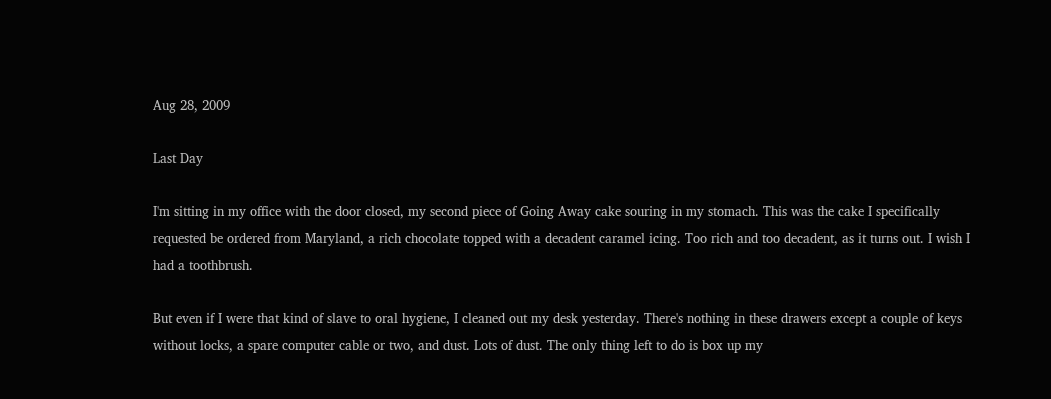Aug 28, 2009

Last Day

I'm sitting in my office with the door closed, my second piece of Going Away cake souring in my stomach. This was the cake I specifically requested be ordered from Maryland, a rich chocolate topped with a decadent caramel icing. Too rich and too decadent, as it turns out. I wish I had a toothbrush.

But even if I were that kind of slave to oral hygiene, I cleaned out my desk yesterday. There's nothing in these drawers except a couple of keys without locks, a spare computer cable or two, and dust. Lots of dust. The only thing left to do is box up my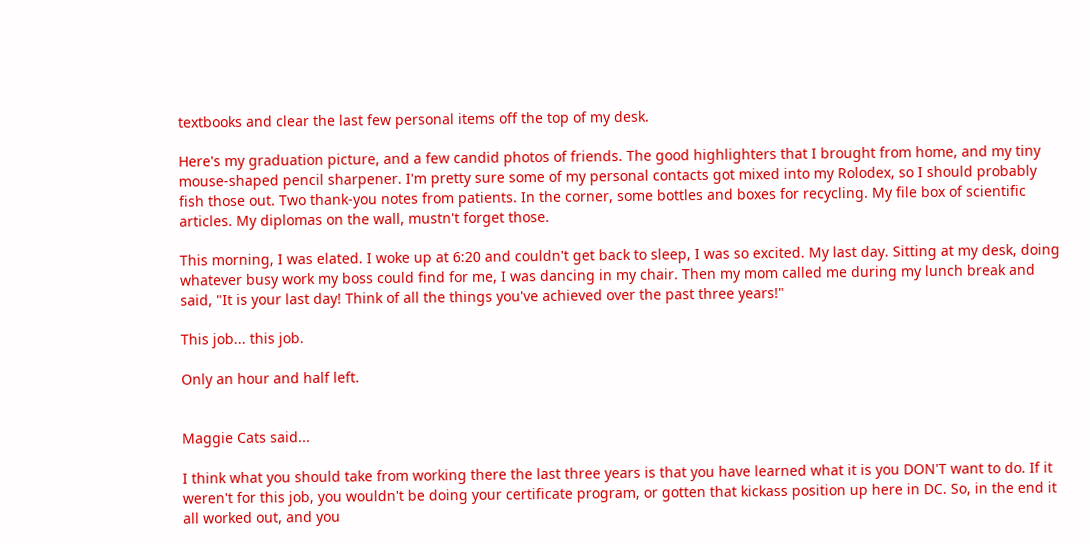textbooks and clear the last few personal items off the top of my desk.

Here's my graduation picture, and a few candid photos of friends. The good highlighters that I brought from home, and my tiny mouse-shaped pencil sharpener. I'm pretty sure some of my personal contacts got mixed into my Rolodex, so I should probably fish those out. Two thank-you notes from patients. In the corner, some bottles and boxes for recycling. My file box of scientific articles. My diplomas on the wall, mustn't forget those.

This morning, I was elated. I woke up at 6:20 and couldn't get back to sleep, I was so excited. My last day. Sitting at my desk, doing whatever busy work my boss could find for me, I was dancing in my chair. Then my mom called me during my lunch break and said, "It is your last day! Think of all the things you've achieved over the past three years!"

This job... this job.

Only an hour and half left.


Maggie Cats said...

I think what you should take from working there the last three years is that you have learned what it is you DON'T want to do. If it weren't for this job, you wouldn't be doing your certificate program, or gotten that kickass position up here in DC. So, in the end it all worked out, and you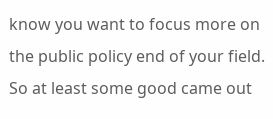know you want to focus more on the public policy end of your field. So at least some good came out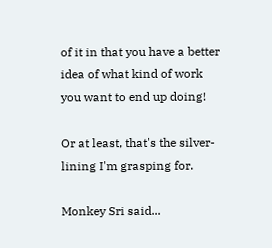of it in that you have a better idea of what kind of work you want to end up doing!

Or at least, that's the silver-lining I'm grasping for.

Monkey Sri said...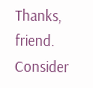Thanks, friend. Consider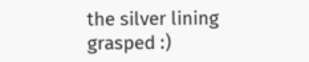the silver lining grasped :)